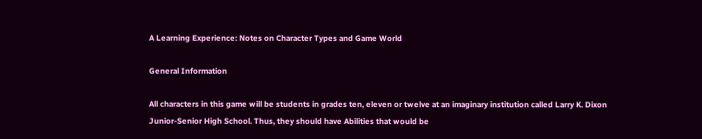A Learning Experience: Notes on Character Types and Game World

General Information

All characters in this game will be students in grades ten, eleven or twelve at an imaginary institution called Larry K. Dixon Junior-Senior High School. Thus, they should have Abilities that would be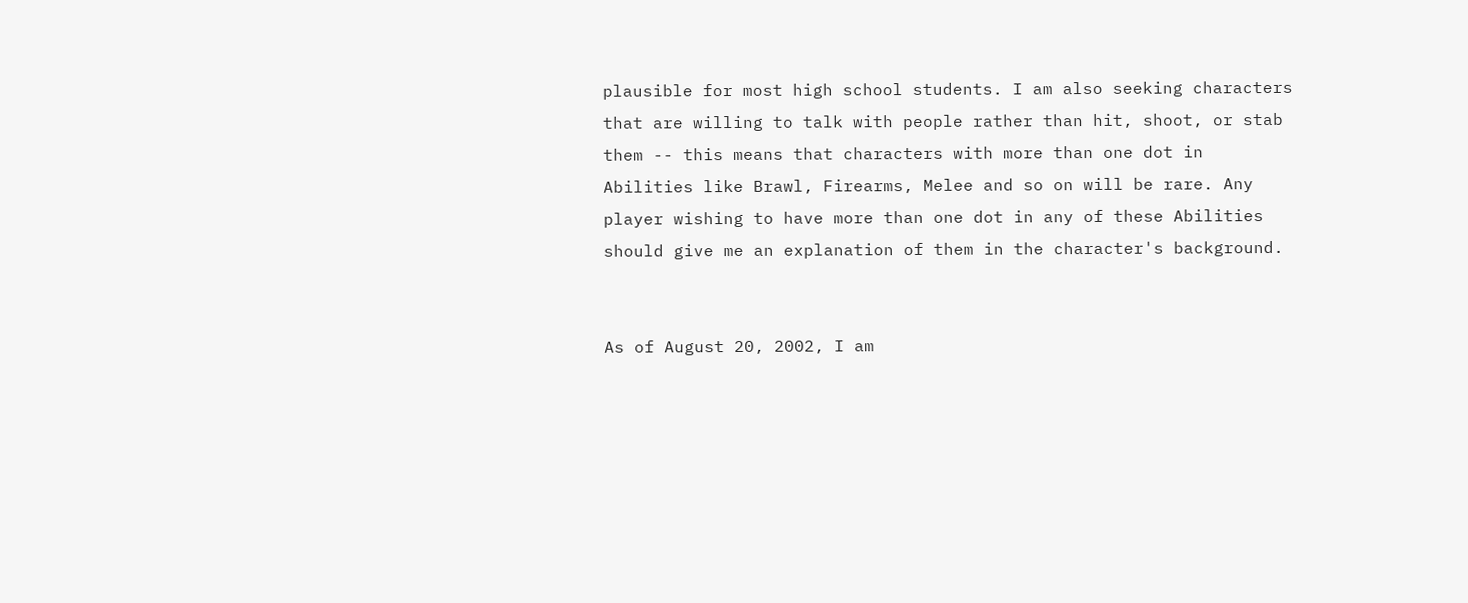plausible for most high school students. I am also seeking characters that are willing to talk with people rather than hit, shoot, or stab them -- this means that characters with more than one dot in Abilities like Brawl, Firearms, Melee and so on will be rare. Any player wishing to have more than one dot in any of these Abilities should give me an explanation of them in the character's background.


As of August 20, 2002, I am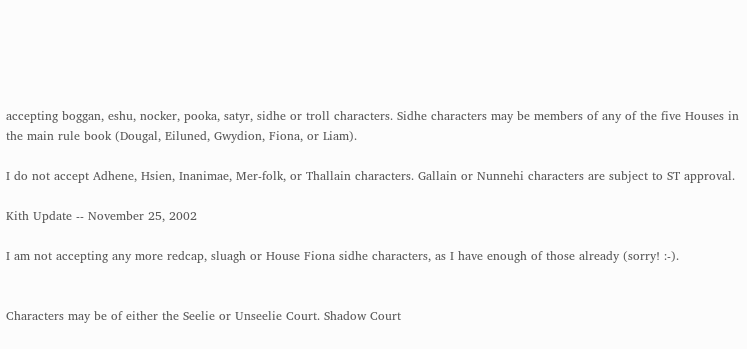accepting boggan, eshu, nocker, pooka, satyr, sidhe or troll characters. Sidhe characters may be members of any of the five Houses in the main rule book (Dougal, Eiluned, Gwydion, Fiona, or Liam).

I do not accept Adhene, Hsien, Inanimae, Mer-folk, or Thallain characters. Gallain or Nunnehi characters are subject to ST approval.

Kith Update -- November 25, 2002

I am not accepting any more redcap, sluagh or House Fiona sidhe characters, as I have enough of those already (sorry! :-).


Characters may be of either the Seelie or Unseelie Court. Shadow Court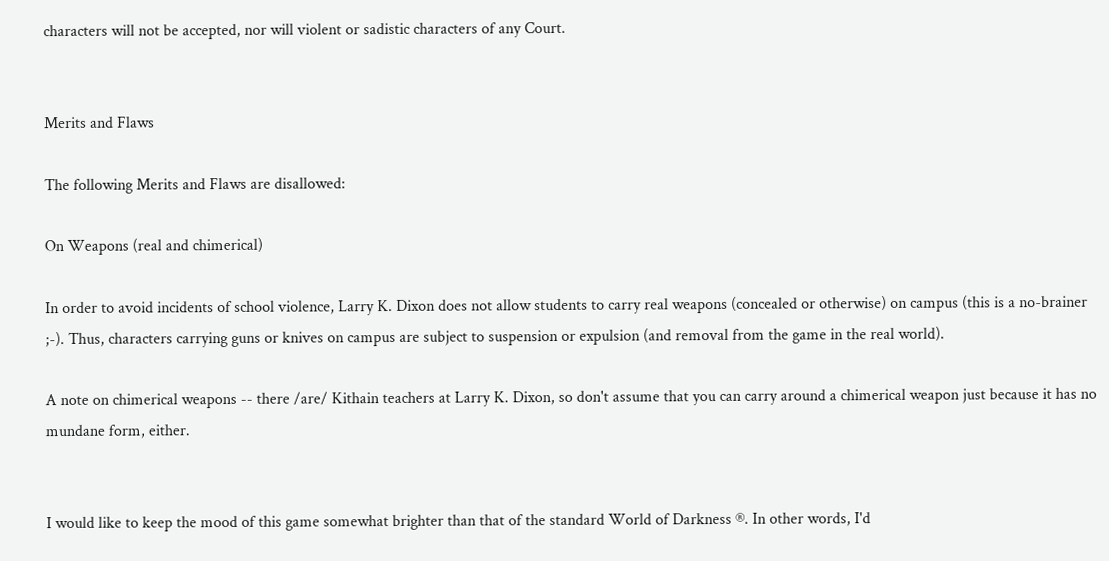characters will not be accepted, nor will violent or sadistic characters of any Court.


Merits and Flaws

The following Merits and Flaws are disallowed:

On Weapons (real and chimerical)

In order to avoid incidents of school violence, Larry K. Dixon does not allow students to carry real weapons (concealed or otherwise) on campus (this is a no-brainer ;-). Thus, characters carrying guns or knives on campus are subject to suspension or expulsion (and removal from the game in the real world).

A note on chimerical weapons -- there /are/ Kithain teachers at Larry K. Dixon, so don't assume that you can carry around a chimerical weapon just because it has no mundane form, either.


I would like to keep the mood of this game somewhat brighter than that of the standard World of Darkness ®. In other words, I'd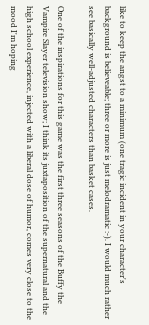like to keep the angst to a minimum (one tragic incident in your character's background is believeable; three or more is just melodramatic :-). I would much rather see basically well-adjusted characters than basket cases.

One of the inspirations for this game was the first three seasons of the Buffy the Vampire Slayer television show; I think its juxtaposition of the supernatural and the high school experience, injected with a liberal dose of humor, comes very close to the mood I'm hoping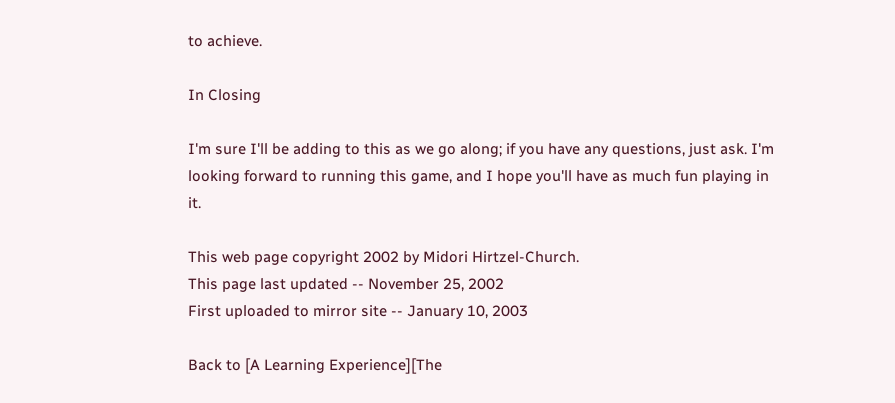to achieve.

In Closing

I'm sure I'll be adding to this as we go along; if you have any questions, just ask. I'm looking forward to running this game, and I hope you'll have as much fun playing in it.

This web page copyright 2002 by Midori Hirtzel-Church.
This page last updated -- November 25, 2002
First uploaded to mirror site -- January 10, 2003

Back to [A Learning Experience][The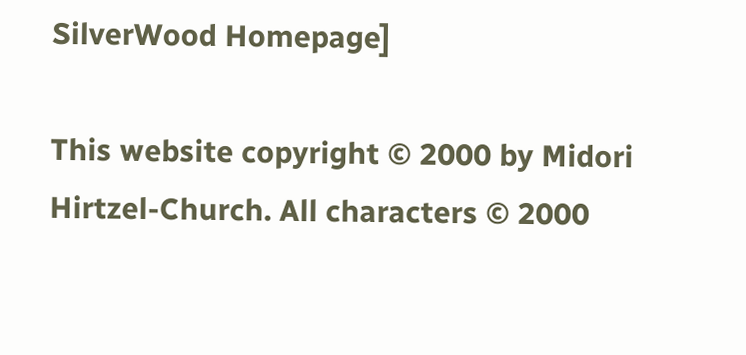SilverWood Homepage]

This website copyright © 2000 by Midori Hirtzel-Church. All characters © 2000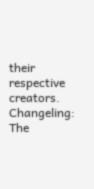their respective creators. Changeling: The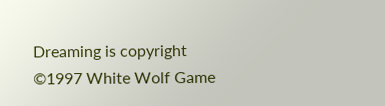Dreaming is copyright ©1997 White Wolf Game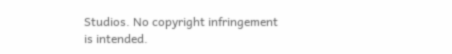Studios. No copyright infringement is intended.